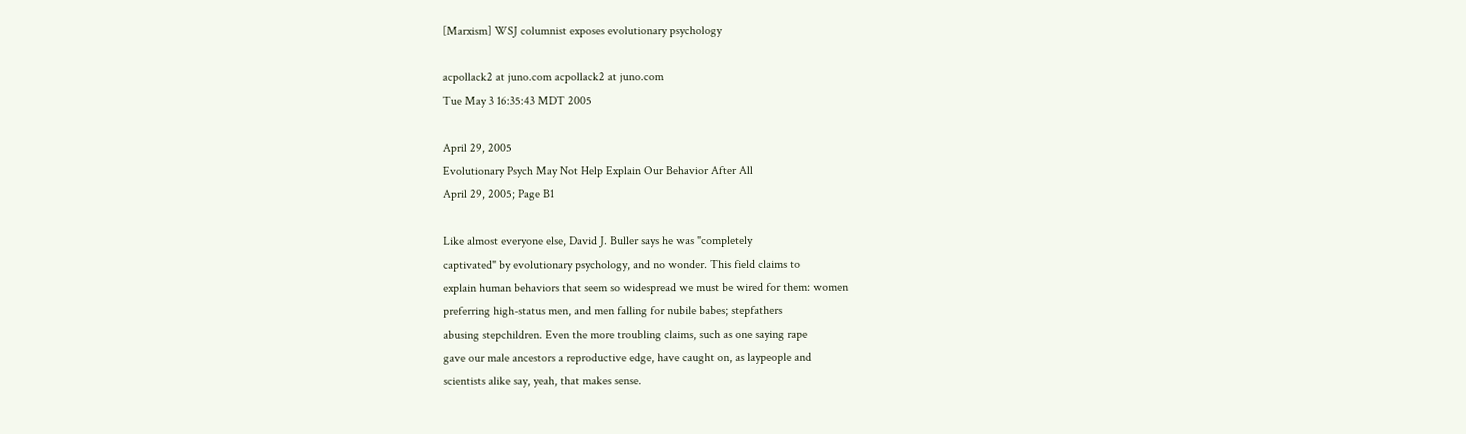[Marxism] WSJ columnist exposes evolutionary psychology

acpollack2 at juno.com acpollack2 at juno.com
Tue May 3 16:35:43 MDT 2005

April 29, 2005
Evolutionary Psych May Not Help Explain Our Behavior After All
April 29, 2005; Page B1

Like almost everyone else, David J. Buller says he was "completely
captivated" by evolutionary psychology, and no wonder. This field claims to
explain human behaviors that seem so widespread we must be wired for them: women
preferring high-status men, and men falling for nubile babes; stepfathers
abusing stepchildren. Even the more troubling claims, such as one saying rape
gave our male ancestors a reproductive edge, have caught on, as laypeople and
scientists alike say, yeah, that makes sense.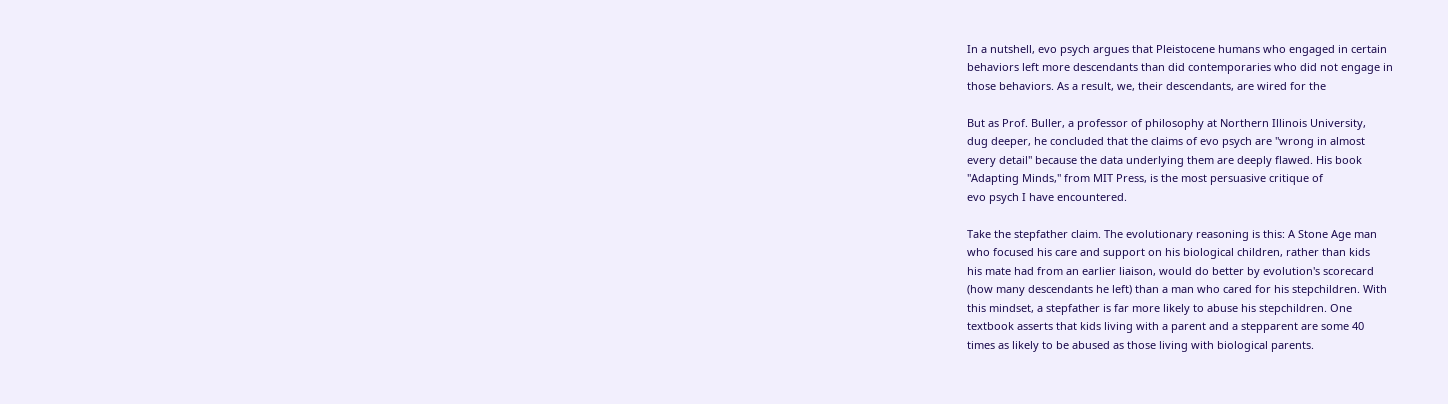In a nutshell, evo psych argues that Pleistocene humans who engaged in certain
behaviors left more descendants than did contemporaries who did not engage in
those behaviors. As a result, we, their descendants, are wired for the

But as Prof. Buller, a professor of philosophy at Northern Illinois University,
dug deeper, he concluded that the claims of evo psych are "wrong in almost
every detail" because the data underlying them are deeply flawed. His book
"Adapting Minds," from MIT Press, is the most persuasive critique of
evo psych I have encountered.

Take the stepfather claim. The evolutionary reasoning is this: A Stone Age man
who focused his care and support on his biological children, rather than kids
his mate had from an earlier liaison, would do better by evolution's scorecard
(how many descendants he left) than a man who cared for his stepchildren. With
this mindset, a stepfather is far more likely to abuse his stepchildren. One
textbook asserts that kids living with a parent and a stepparent are some 40
times as likely to be abused as those living with biological parents.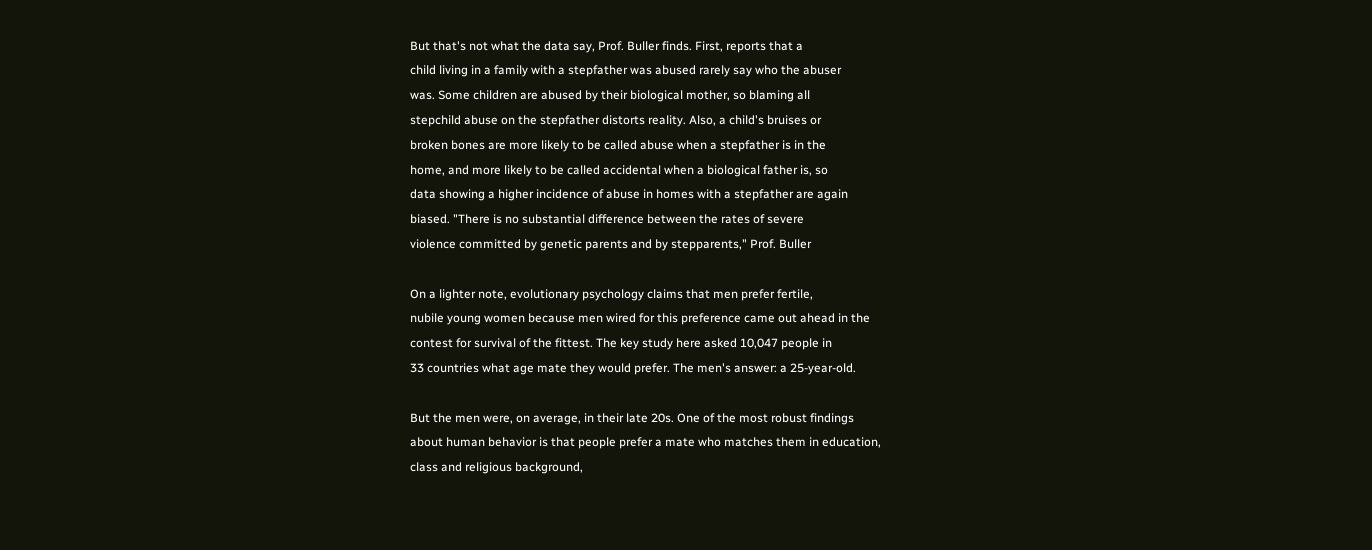But that's not what the data say, Prof. Buller finds. First, reports that a
child living in a family with a stepfather was abused rarely say who the abuser
was. Some children are abused by their biological mother, so blaming all
stepchild abuse on the stepfather distorts reality. Also, a child's bruises or
broken bones are more likely to be called abuse when a stepfather is in the
home, and more likely to be called accidental when a biological father is, so
data showing a higher incidence of abuse in homes with a stepfather are again
biased. "There is no substantial difference between the rates of severe
violence committed by genetic parents and by stepparents," Prof. Buller

On a lighter note, evolutionary psychology claims that men prefer fertile,
nubile young women because men wired for this preference came out ahead in the
contest for survival of the fittest. The key study here asked 10,047 people in
33 countries what age mate they would prefer. The men's answer: a 25-year-old.

But the men were, on average, in their late 20s. One of the most robust findings
about human behavior is that people prefer a mate who matches them in education,
class and religious background,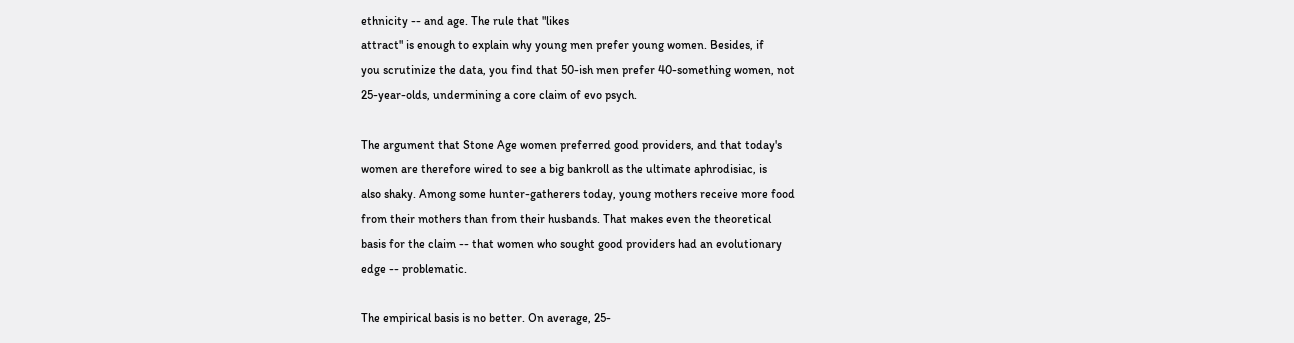ethnicity -- and age. The rule that "likes
attract" is enough to explain why young men prefer young women. Besides, if
you scrutinize the data, you find that 50-ish men prefer 40-something women, not
25-year-olds, undermining a core claim of evo psych.

The argument that Stone Age women preferred good providers, and that today's
women are therefore wired to see a big bankroll as the ultimate aphrodisiac, is
also shaky. Among some hunter-gatherers today, young mothers receive more food
from their mothers than from their husbands. That makes even the theoretical
basis for the claim -- that women who sought good providers had an evolutionary
edge -- problematic.

The empirical basis is no better. On average, 25-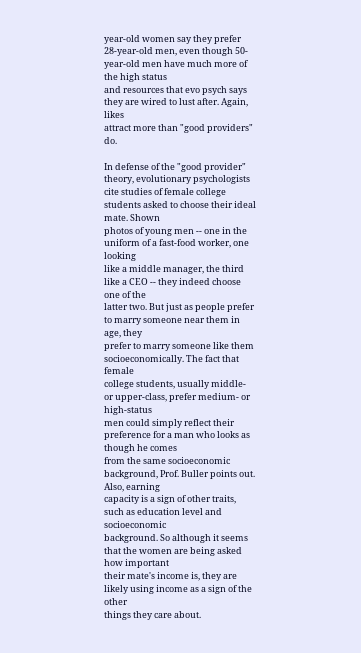year-old women say they prefer
28-year-old men, even though 50-year-old men have much more of the high status
and resources that evo psych says they are wired to lust after. Again, likes
attract more than "good providers" do.

In defense of the "good provider" theory, evolutionary psychologists
cite studies of female college students asked to choose their ideal mate. Shown
photos of young men -- one in the uniform of a fast-food worker, one looking
like a middle manager, the third like a CEO -- they indeed choose one of the
latter two. But just as people prefer to marry someone near them in age, they
prefer to marry someone like them socioeconomically. The fact that female
college students, usually middle- or upper-class, prefer medium- or high-status
men could simply reflect their preference for a man who looks as though he comes
from the same socioeconomic background, Prof. Buller points out. Also, earning
capacity is a sign of other traits, such as education level and socioeconomic
background. So although it seems that the women are being asked how important
their mate's income is, they are likely using income as a sign of the other
things they care about.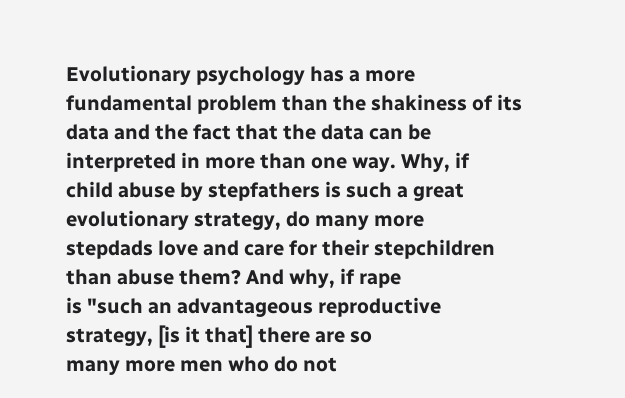Evolutionary psychology has a more fundamental problem than the shakiness of its
data and the fact that the data can be interpreted in more than one way. Why, if
child abuse by stepfathers is such a great evolutionary strategy, do many more
stepdads love and care for their stepchildren than abuse them? And why, if rape
is "such an advantageous reproductive strategy, [is it that] there are so
many more men who do not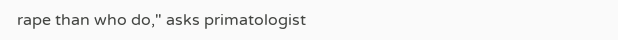rape than who do," asks primatologist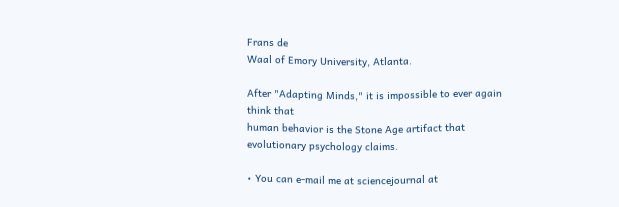Frans de
Waal of Emory University, Atlanta.

After "Adapting Minds," it is impossible to ever again think that
human behavior is the Stone Age artifact that evolutionary psychology claims.

• You can e-mail me at sciencejournal at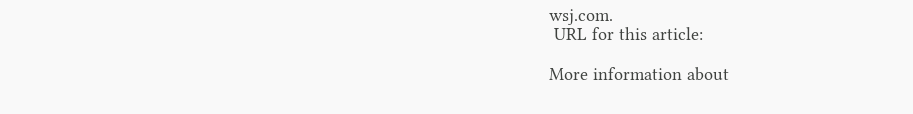wsj.com.
 URL for this article:

More information about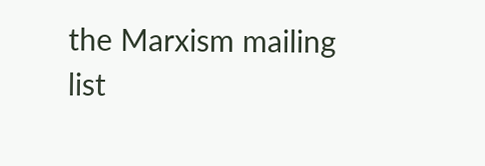the Marxism mailing list